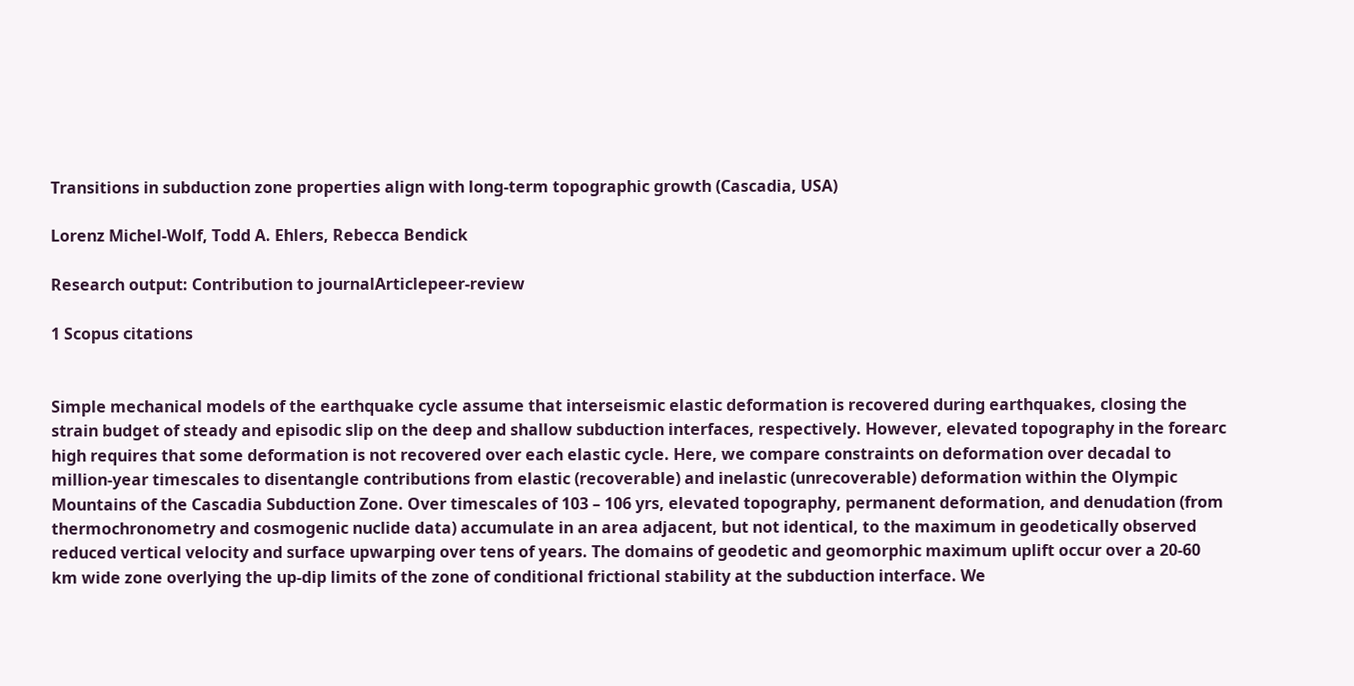Transitions in subduction zone properties align with long-term topographic growth (Cascadia, USA)

Lorenz Michel-Wolf, Todd A. Ehlers, Rebecca Bendick

Research output: Contribution to journalArticlepeer-review

1 Scopus citations


Simple mechanical models of the earthquake cycle assume that interseismic elastic deformation is recovered during earthquakes, closing the strain budget of steady and episodic slip on the deep and shallow subduction interfaces, respectively. However, elevated topography in the forearc high requires that some deformation is not recovered over each elastic cycle. Here, we compare constraints on deformation over decadal to million-year timescales to disentangle contributions from elastic (recoverable) and inelastic (unrecoverable) deformation within the Olympic Mountains of the Cascadia Subduction Zone. Over timescales of 103 – 106 yrs, elevated topography, permanent deformation, and denudation (from thermochronometry and cosmogenic nuclide data) accumulate in an area adjacent, but not identical, to the maximum in geodetically observed reduced vertical velocity and surface upwarping over tens of years. The domains of geodetic and geomorphic maximum uplift occur over a 20-60 km wide zone overlying the up-dip limits of the zone of conditional frictional stability at the subduction interface. We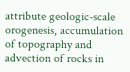attribute geologic-scale orogenesis, accumulation of topography and advection of rocks in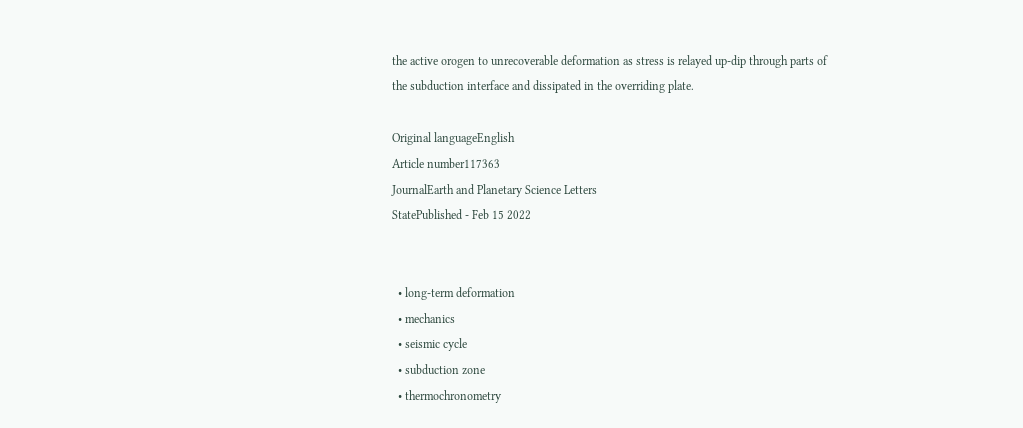the active orogen to unrecoverable deformation as stress is relayed up-dip through parts of the subduction interface and dissipated in the overriding plate.

Original languageEnglish
Article number117363
JournalEarth and Planetary Science Letters
StatePublished - Feb 15 2022


  • long-term deformation
  • mechanics
  • seismic cycle
  • subduction zone
  • thermochronometry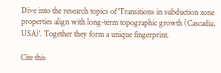Dive into the research topics of 'Transitions in subduction zone properties align with long-term topographic growth (Cascadia, USA)'. Together they form a unique fingerprint.

Cite this